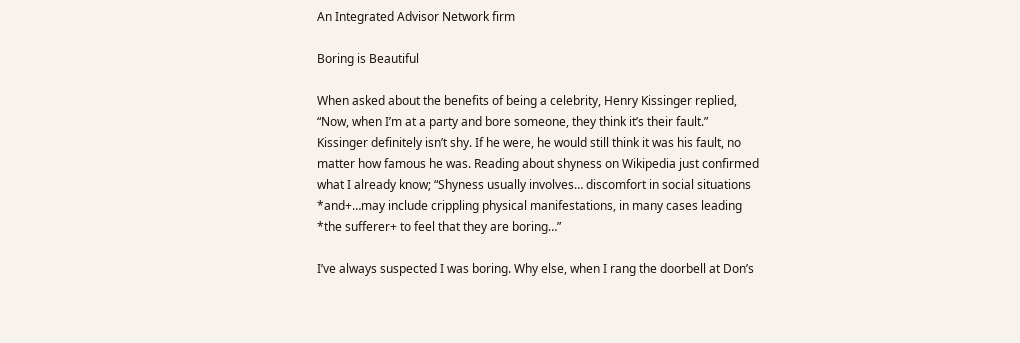An Integrated Advisor Network firm

Boring is Beautiful

When asked about the benefits of being a celebrity, Henry Kissinger replied, “Now, when I’m at a party and bore someone, they think it’s their fault.” Kissinger definitely isn’t shy. If he were, he would still think it was his fault, no matter how famous he was. Reading about shyness on Wikipedia just confirmed what I already know; “Shyness usually involves… discomfort in social situations *and+…may include crippling physical manifestations, in many cases leading *the sufferer+ to feel that they are boring…”

I’ve always suspected I was boring. Why else, when I rang the doorbell at Don’s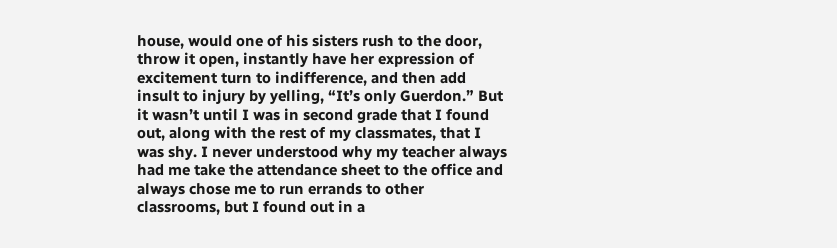house, would one of his sisters rush to the door, throw it open, instantly have her expression of excitement turn to indifference, and then add insult to injury by yelling, “It’s only Guerdon.” But it wasn’t until I was in second grade that I found out, along with the rest of my classmates, that I was shy. I never understood why my teacher always had me take the attendance sheet to the office and always chose me to run errands to other classrooms, but I found out in a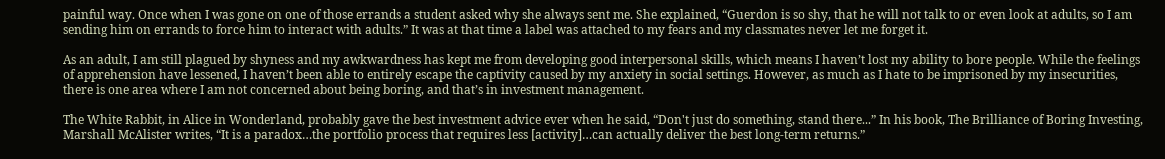painful way. Once when I was gone on one of those errands a student asked why she always sent me. She explained, “Guerdon is so shy, that he will not talk to or even look at adults, so I am sending him on errands to force him to interact with adults.” It was at that time a label was attached to my fears and my classmates never let me forget it.

As an adult, I am still plagued by shyness and my awkwardness has kept me from developing good interpersonal skills, which means I haven’t lost my ability to bore people. While the feelings of apprehension have lessened, I haven’t been able to entirely escape the captivity caused by my anxiety in social settings. However, as much as I hate to be imprisoned by my insecurities, there is one area where I am not concerned about being boring, and that’s in investment management.

The White Rabbit, in Alice in Wonderland, probably gave the best investment advice ever when he said, “Don't just do something, stand there...” In his book, The Brilliance of Boring Investing, Marshall McAlister writes, “It is a paradox…the portfolio process that requires less [activity]…can actually deliver the best long-term returns.”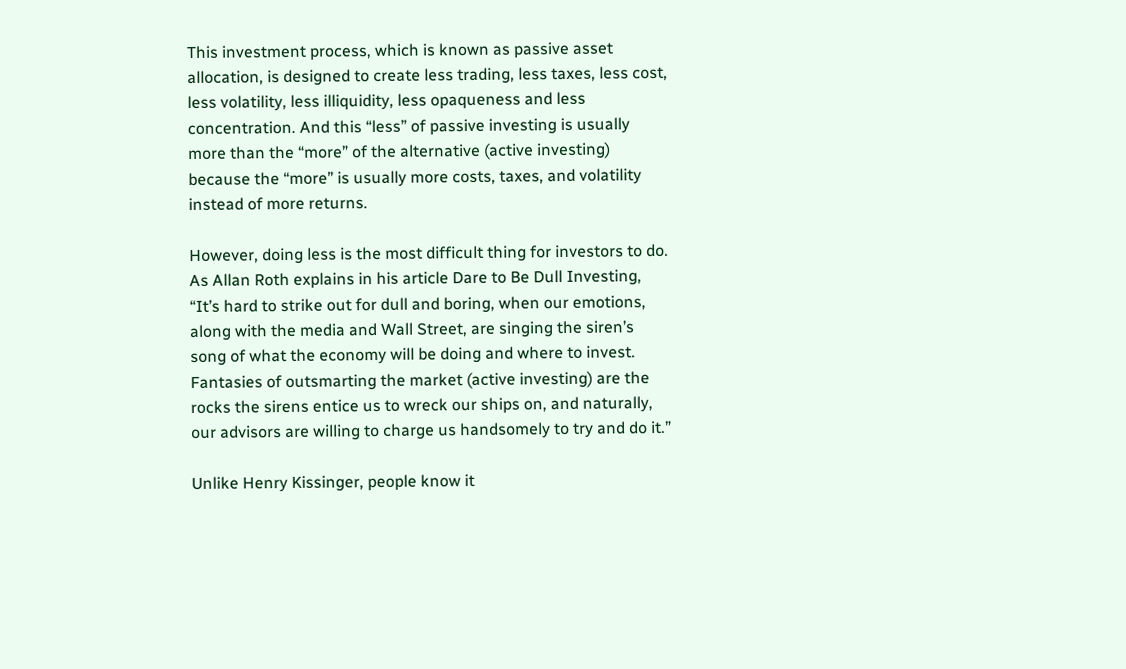This investment process, which is known as passive asset allocation, is designed to create less trading, less taxes, less cost, less volatility, less illiquidity, less opaqueness and less concentration. And this “less” of passive investing is usually more than the “more” of the alternative (active investing) because the “more” is usually more costs, taxes, and volatility instead of more returns.

However, doing less is the most difficult thing for investors to do. As Allan Roth explains in his article Dare to Be Dull Investing, “It’s hard to strike out for dull and boring, when our emotions, along with the media and Wall Street, are singing the siren’s song of what the economy will be doing and where to invest. Fantasies of outsmarting the market (active investing) are the rocks the sirens entice us to wreck our ships on, and naturally, our advisors are willing to charge us handsomely to try and do it.”

Unlike Henry Kissinger, people know it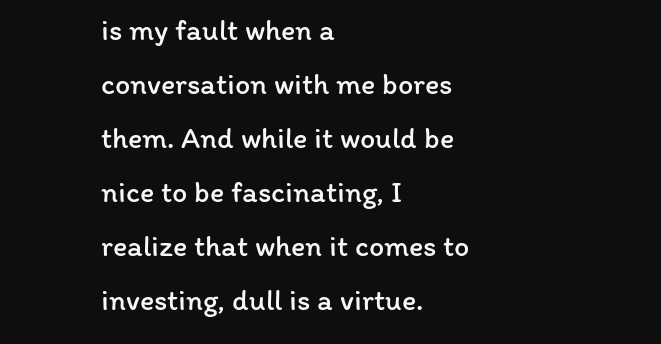is my fault when a conversation with me bores them. And while it would be nice to be fascinating, I realize that when it comes to investing, dull is a virtue.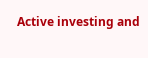Active investing and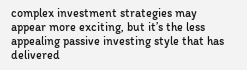complex investment strategies may appear more exciting, but it’s the less appealing passive investing style that has delivered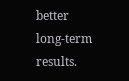better long-term results.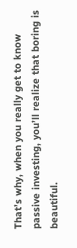That’s why, when you really get to know passive investing, you’ll realize that boring is beautiful.